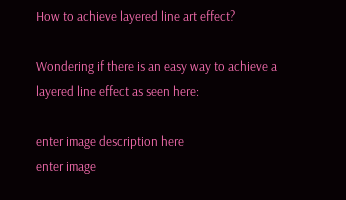How to achieve layered line art effect?

Wondering if there is an easy way to achieve a layered line effect as seen here:

enter image description here
enter image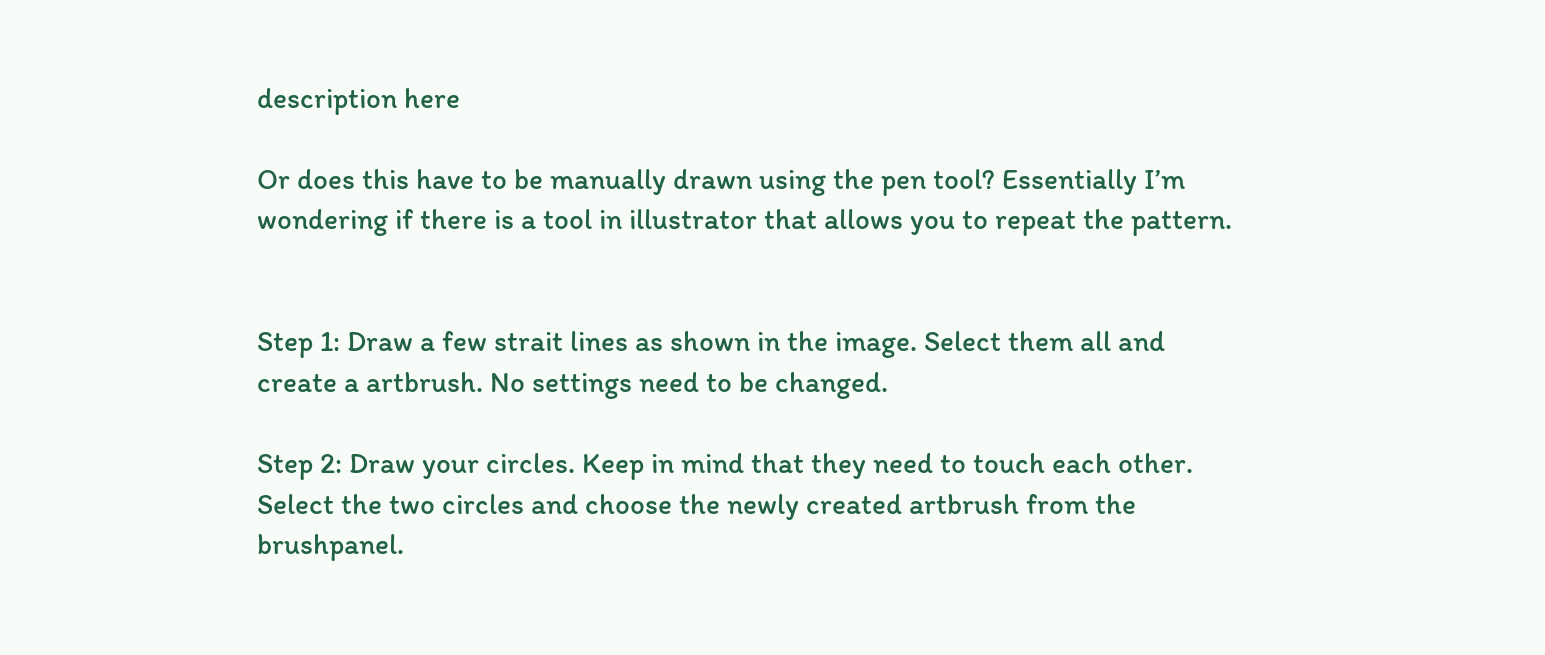description here

Or does this have to be manually drawn using the pen tool? Essentially I’m wondering if there is a tool in illustrator that allows you to repeat the pattern.


Step 1: Draw a few strait lines as shown in the image. Select them all and create a artbrush. No settings need to be changed.

Step 2: Draw your circles. Keep in mind that they need to touch each other. Select the two circles and choose the newly created artbrush from the brushpanel.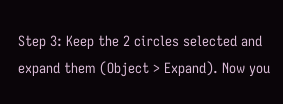Step 3: Keep the 2 circles selected and expand them (Object > Expand). Now you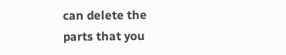can delete the parts that you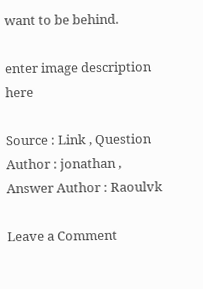want to be behind.

enter image description here

Source : Link , Question Author : jonathan , Answer Author : Raoulvk

Leave a Comment